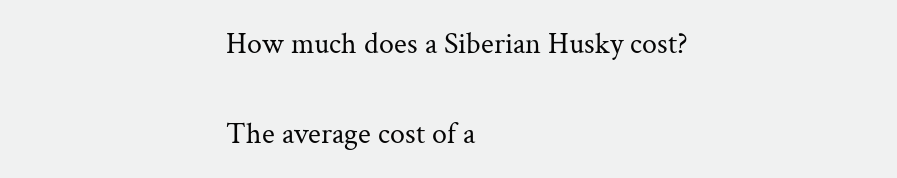How much does a Siberian Husky cost?

The average cost of a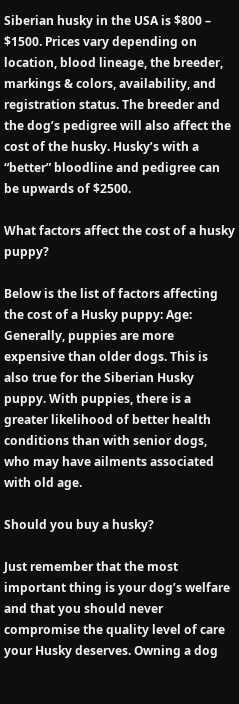Siberian husky in the USA is $800 – $1500. Prices vary depending on location, blood lineage, the breeder, markings & colors, availability, and registration status. The breeder and the dog’s pedigree will also affect the cost of the husky. Husky’s with a “better” bloodline and pedigree can be upwards of $2500.

What factors affect the cost of a husky puppy?

Below is the list of factors affecting the cost of a Husky puppy: Age: Generally, puppies are more expensive than older dogs. This is also true for the Siberian Husky puppy. With puppies, there is a greater likelihood of better health conditions than with senior dogs, who may have ailments associated with old age.

Should you buy a husky?

Just remember that the most important thing is your dog’s welfare and that you should never compromise the quality level of care your Husky deserves. Owning a dog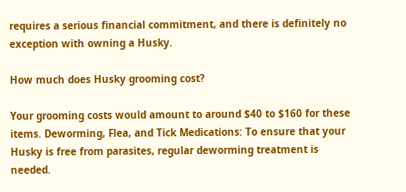requires a serious financial commitment, and there is definitely no exception with owning a Husky.

How much does Husky grooming cost?

Your grooming costs would amount to around $40 to $160 for these items. Deworming, Flea, and Tick Medications: To ensure that your Husky is free from parasites, regular deworming treatment is needed.